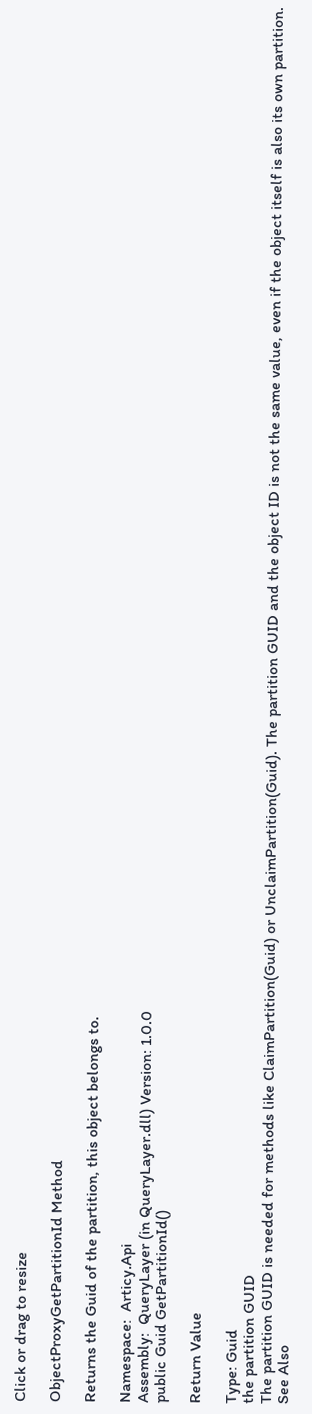Click or drag to resize

ObjectProxyGetPartitionId Method

Returns the Guid of the partition, this object belongs to.

Namespace:  Articy.Api
Assembly:  QueryLayer (in QueryLayer.dll) Version: 1.0.0
public Guid GetPartitionId()

Return Value

Type: Guid
the partition GUID
The partition GUID is needed for methods like ClaimPartition(Guid) or UnclaimPartition(Guid). The partition GUID and the object ID is not the same value, even if the object itself is also its own partition.
See Also